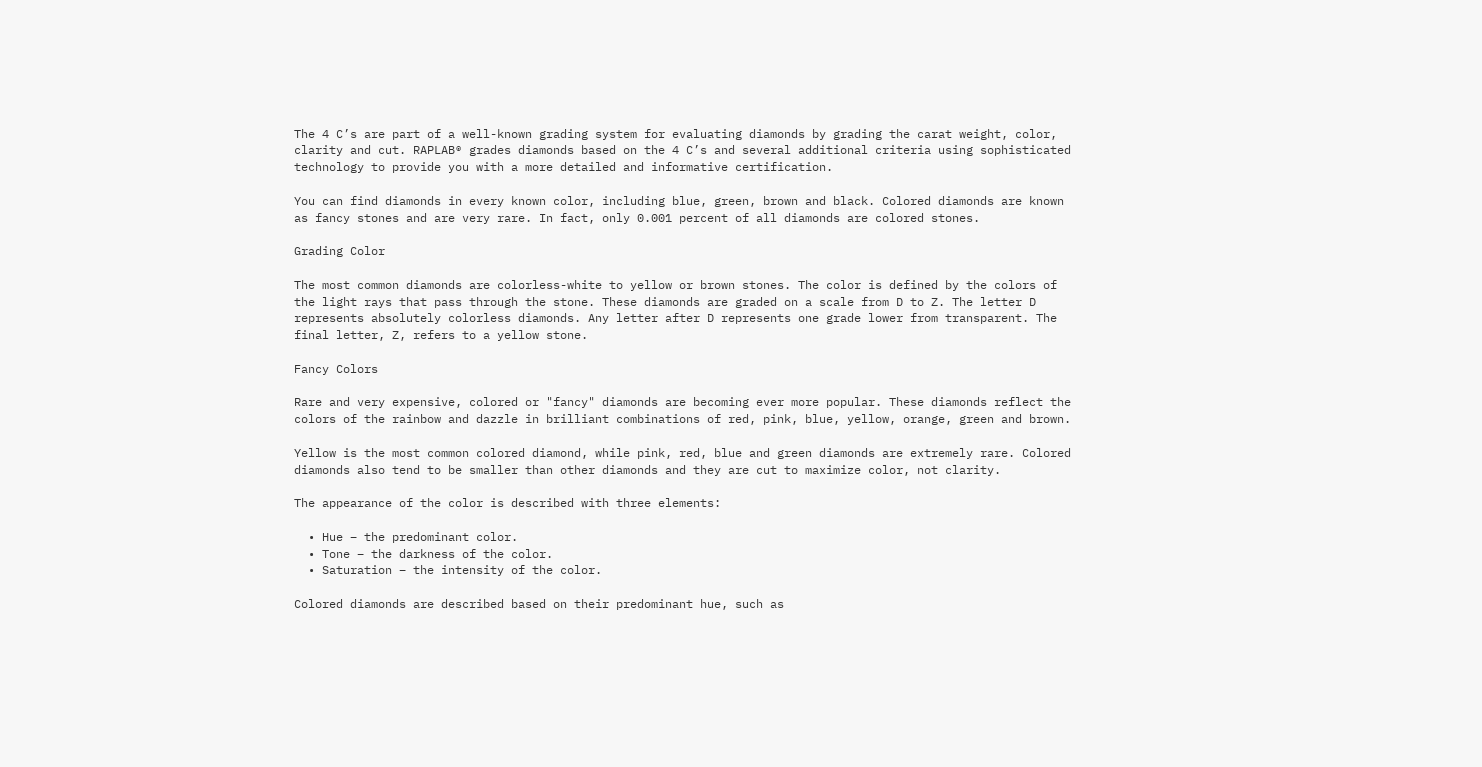The 4 C’s are part of a well-known grading system for evaluating diamonds by grading the carat weight, color, clarity and cut. RAPLAB® grades diamonds based on the 4 C’s and several additional criteria using sophisticated technology to provide you with a more detailed and informative certification.

You can find diamonds in every known color, including blue, green, brown and black. Colored diamonds are known as fancy stones and are very rare. In fact, only 0.001 percent of all diamonds are colored stones.

Grading Color

The most common diamonds are colorless-white to yellow or brown stones. The color is defined by the colors of the light rays that pass through the stone. These diamonds are graded on a scale from D to Z. The letter D represents absolutely colorless diamonds. Any letter after D represents one grade lower from transparent. The final letter, Z, refers to a yellow stone.

Fancy Colors

Rare and very expensive, colored or "fancy" diamonds are becoming ever more popular. These diamonds reflect the colors of the rainbow and dazzle in brilliant combinations of red, pink, blue, yellow, orange, green and brown.

Yellow is the most common colored diamond, while pink, red, blue and green diamonds are extremely rare. Colored diamonds also tend to be smaller than other diamonds and they are cut to maximize color, not clarity.

The appearance of the color is described with three elements:

  • Hue – the predominant color.
  • Tone – the darkness of the color.
  • Saturation – the intensity of the color.

Colored diamonds are described based on their predominant hue, such as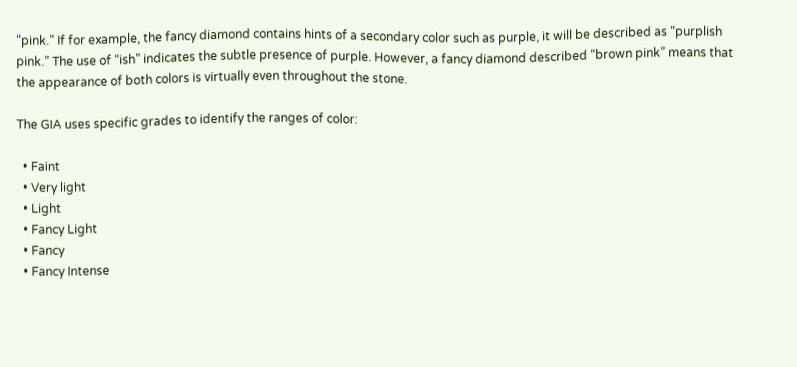“pink.” If for example, the fancy diamond contains hints of a secondary color such as purple, it will be described as “purplish pink.” The use of “ish” indicates the subtle presence of purple. However, a fancy diamond described “brown pink” means that the appearance of both colors is virtually even throughout the stone.

The GIA uses specific grades to identify the ranges of color:

  • Faint
  • Very light
  • Light
  • Fancy Light
  • Fancy
  • Fancy Intense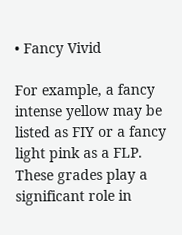• Fancy Vivid

For example, a fancy intense yellow may be listed as FIY or a fancy light pink as a FLP. These grades play a significant role in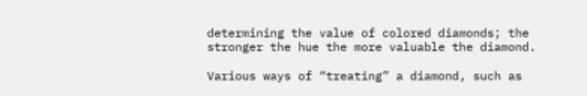determining the value of colored diamonds; the stronger the hue the more valuable the diamond.

Various ways of “treating” a diamond, such as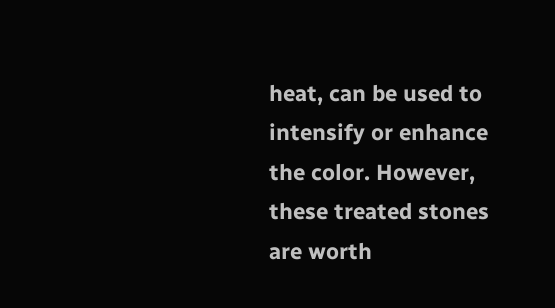heat, can be used to intensify or enhance the color. However, these treated stones are worth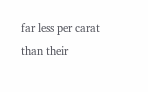far less per carat than their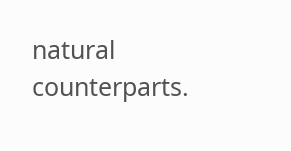natural counterparts.